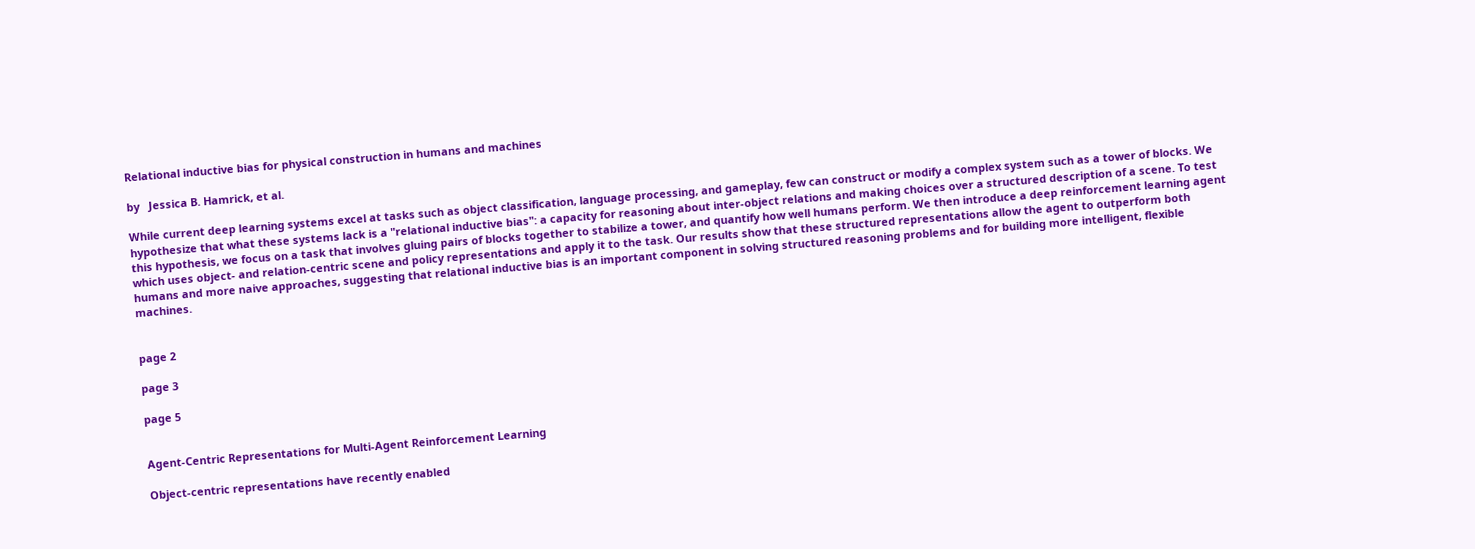Relational inductive bias for physical construction in humans and machines

by   Jessica B. Hamrick, et al.

While current deep learning systems excel at tasks such as object classification, language processing, and gameplay, few can construct or modify a complex system such as a tower of blocks. We hypothesize that what these systems lack is a "relational inductive bias": a capacity for reasoning about inter-object relations and making choices over a structured description of a scene. To test this hypothesis, we focus on a task that involves gluing pairs of blocks together to stabilize a tower, and quantify how well humans perform. We then introduce a deep reinforcement learning agent which uses object- and relation-centric scene and policy representations and apply it to the task. Our results show that these structured representations allow the agent to outperform both humans and more naive approaches, suggesting that relational inductive bias is an important component in solving structured reasoning problems and for building more intelligent, flexible machines.


page 2

page 3

page 5


Agent-Centric Representations for Multi-Agent Reinforcement Learning

Object-centric representations have recently enabled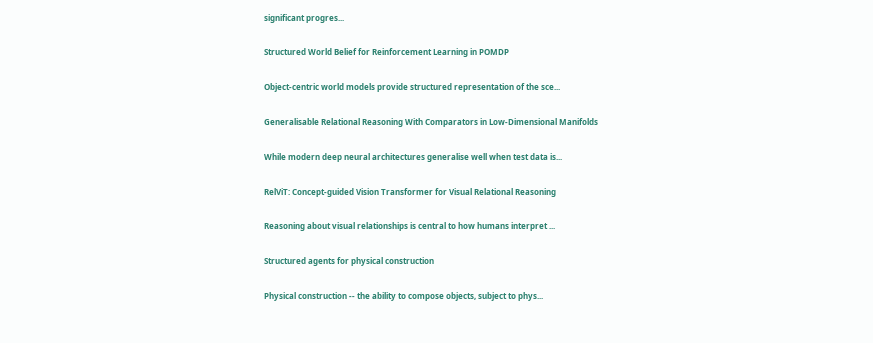significant progres...

Structured World Belief for Reinforcement Learning in POMDP

Object-centric world models provide structured representation of the sce...

Generalisable Relational Reasoning With Comparators in Low-Dimensional Manifolds

While modern deep neural architectures generalise well when test data is...

RelViT: Concept-guided Vision Transformer for Visual Relational Reasoning

Reasoning about visual relationships is central to how humans interpret ...

Structured agents for physical construction

Physical construction -- the ability to compose objects, subject to phys...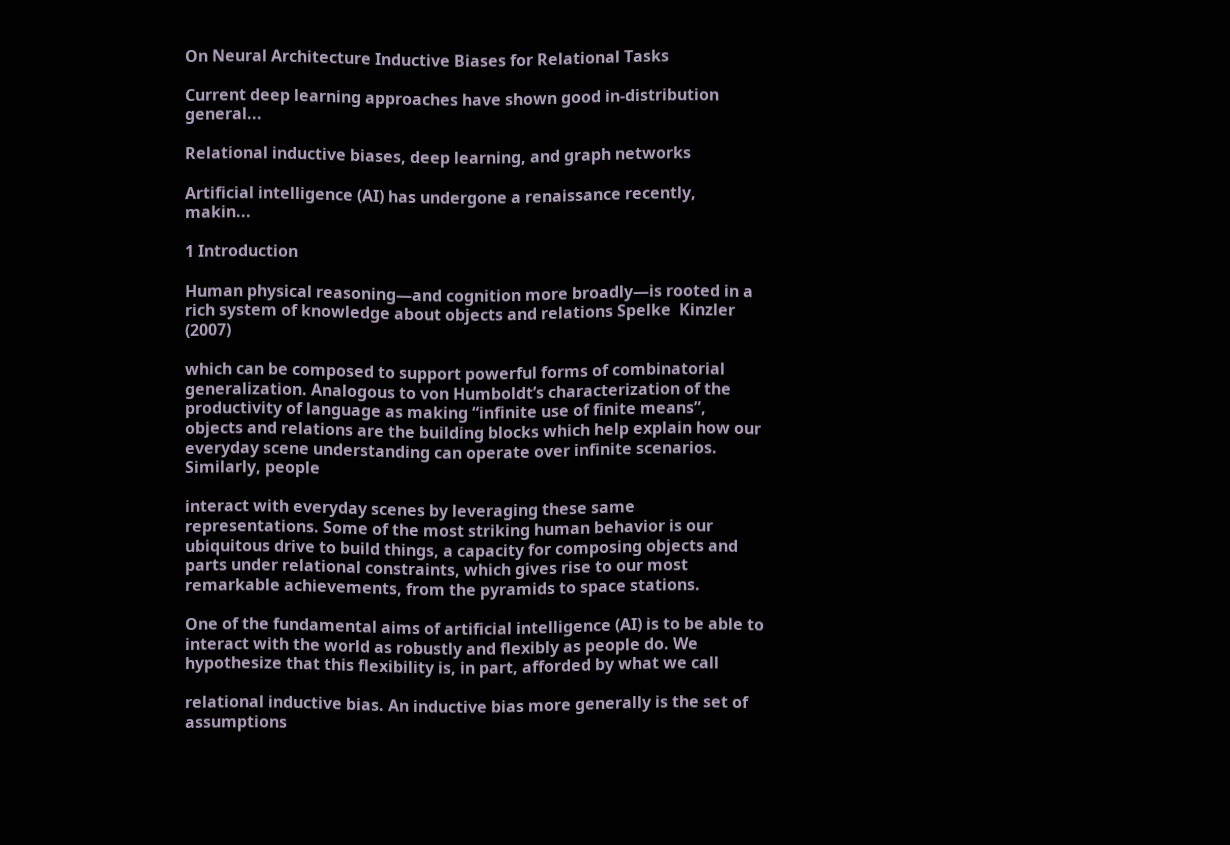On Neural Architecture Inductive Biases for Relational Tasks

Current deep learning approaches have shown good in-distribution general...

Relational inductive biases, deep learning, and graph networks

Artificial intelligence (AI) has undergone a renaissance recently, makin...

1 Introduction

Human physical reasoning—and cognition more broadly—is rooted in a rich system of knowledge about objects and relations Spelke  Kinzler (2007)

which can be composed to support powerful forms of combinatorial generalization. Analogous to von Humboldt’s characterization of the productivity of language as making “infinite use of finite means”, objects and relations are the building blocks which help explain how our everyday scene understanding can operate over infinite scenarios. Similarly, people

interact with everyday scenes by leveraging these same representations. Some of the most striking human behavior is our ubiquitous drive to build things, a capacity for composing objects and parts under relational constraints, which gives rise to our most remarkable achievements, from the pyramids to space stations.

One of the fundamental aims of artificial intelligence (AI) is to be able to interact with the world as robustly and flexibly as people do. We hypothesize that this flexibility is, in part, afforded by what we call

relational inductive bias. An inductive bias more generally is the set of assumptions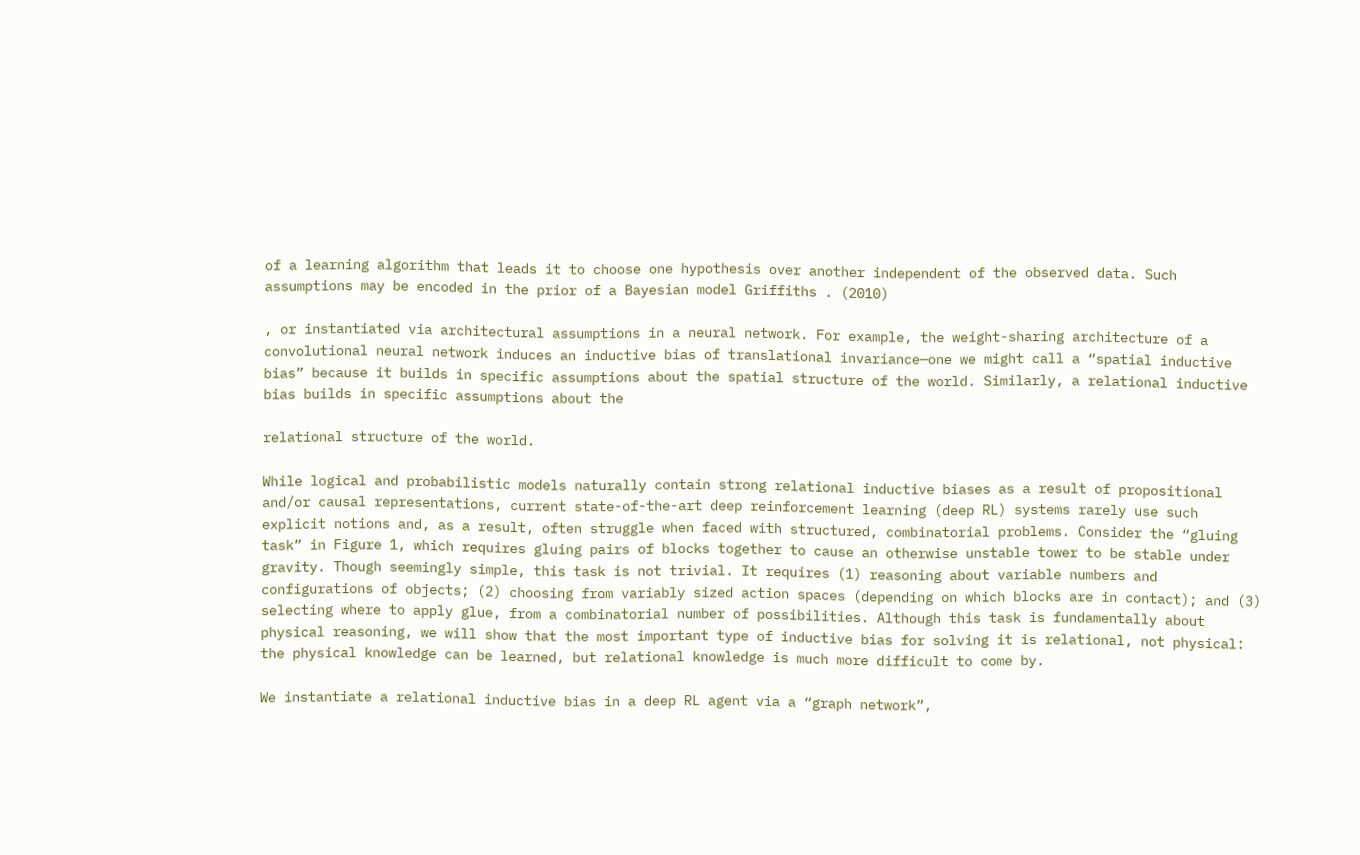of a learning algorithm that leads it to choose one hypothesis over another independent of the observed data. Such assumptions may be encoded in the prior of a Bayesian model Griffiths . (2010)

, or instantiated via architectural assumptions in a neural network. For example, the weight-sharing architecture of a convolutional neural network induces an inductive bias of translational invariance—one we might call a “spatial inductive bias” because it builds in specific assumptions about the spatial structure of the world. Similarly, a relational inductive bias builds in specific assumptions about the

relational structure of the world.

While logical and probabilistic models naturally contain strong relational inductive biases as a result of propositional and/or causal representations, current state-of-the-art deep reinforcement learning (deep RL) systems rarely use such explicit notions and, as a result, often struggle when faced with structured, combinatorial problems. Consider the “gluing task” in Figure 1, which requires gluing pairs of blocks together to cause an otherwise unstable tower to be stable under gravity. Though seemingly simple, this task is not trivial. It requires (1) reasoning about variable numbers and configurations of objects; (2) choosing from variably sized action spaces (depending on which blocks are in contact); and (3) selecting where to apply glue, from a combinatorial number of possibilities. Although this task is fundamentally about physical reasoning, we will show that the most important type of inductive bias for solving it is relational, not physical: the physical knowledge can be learned, but relational knowledge is much more difficult to come by.

We instantiate a relational inductive bias in a deep RL agent via a “graph network”,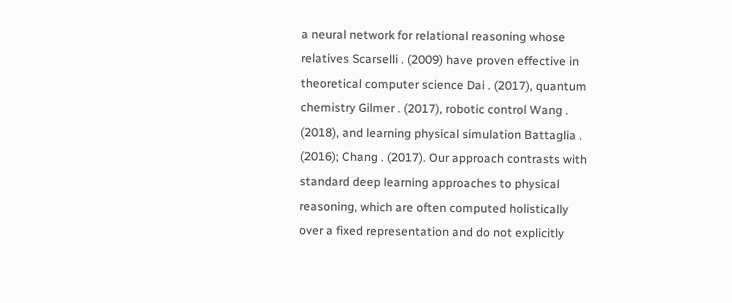a neural network for relational reasoning whose relatives Scarselli . (2009) have proven effective in theoretical computer science Dai . (2017), quantum chemistry Gilmer . (2017), robotic control Wang . (2018), and learning physical simulation Battaglia . (2016); Chang . (2017). Our approach contrasts with standard deep learning approaches to physical reasoning, which are often computed holistically over a fixed representation and do not explicitly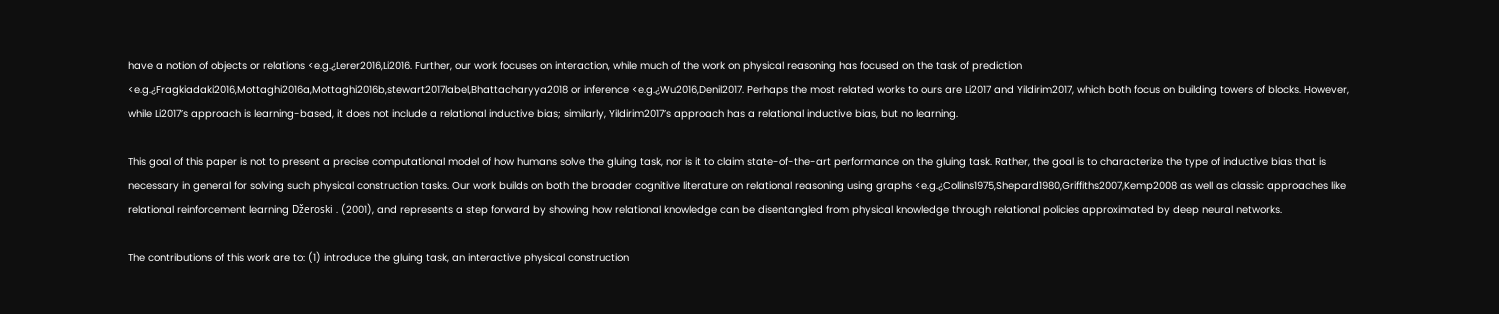have a notion of objects or relations <e.g.¿Lerer2016,Li2016. Further, our work focuses on interaction, while much of the work on physical reasoning has focused on the task of prediction <e.g.¿Fragkiadaki2016,Mottaghi2016a,Mottaghi2016b,stewart2017label,Bhattacharyya2018 or inference <e.g.¿Wu2016,Denil2017. Perhaps the most related works to ours are Li2017 and Yildirim2017, which both focus on building towers of blocks. However, while Li2017’s approach is learning-based, it does not include a relational inductive bias; similarly, Yildirim2017’s approach has a relational inductive bias, but no learning.

This goal of this paper is not to present a precise computational model of how humans solve the gluing task, nor is it to claim state-of-the-art performance on the gluing task. Rather, the goal is to characterize the type of inductive bias that is necessary in general for solving such physical construction tasks. Our work builds on both the broader cognitive literature on relational reasoning using graphs <e.g.¿Collins1975,Shepard1980,Griffiths2007,Kemp2008 as well as classic approaches like relational reinforcement learning Džeroski . (2001), and represents a step forward by showing how relational knowledge can be disentangled from physical knowledge through relational policies approximated by deep neural networks.

The contributions of this work are to: (1) introduce the gluing task, an interactive physical construction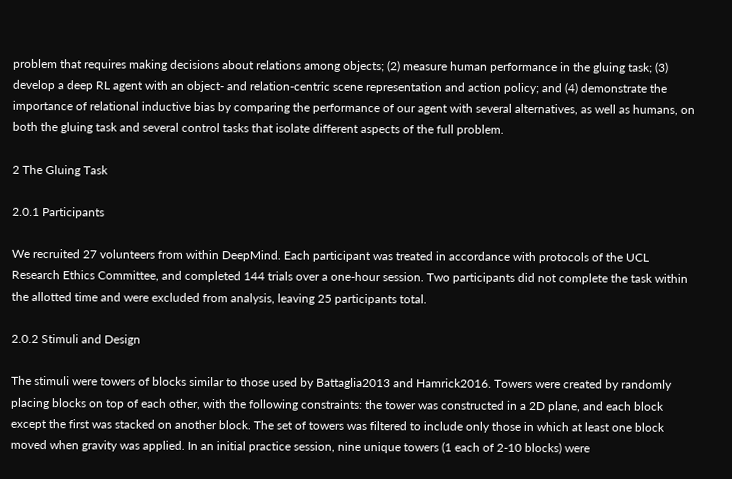problem that requires making decisions about relations among objects; (2) measure human performance in the gluing task; (3) develop a deep RL agent with an object- and relation-centric scene representation and action policy; and (4) demonstrate the importance of relational inductive bias by comparing the performance of our agent with several alternatives, as well as humans, on both the gluing task and several control tasks that isolate different aspects of the full problem.

2 The Gluing Task

2.0.1 Participants

We recruited 27 volunteers from within DeepMind. Each participant was treated in accordance with protocols of the UCL Research Ethics Committee, and completed 144 trials over a one-hour session. Two participants did not complete the task within the allotted time and were excluded from analysis, leaving 25 participants total.

2.0.2 Stimuli and Design

The stimuli were towers of blocks similar to those used by Battaglia2013 and Hamrick2016. Towers were created by randomly placing blocks on top of each other, with the following constraints: the tower was constructed in a 2D plane, and each block except the first was stacked on another block. The set of towers was filtered to include only those in which at least one block moved when gravity was applied. In an initial practice session, nine unique towers (1 each of 2-10 blocks) were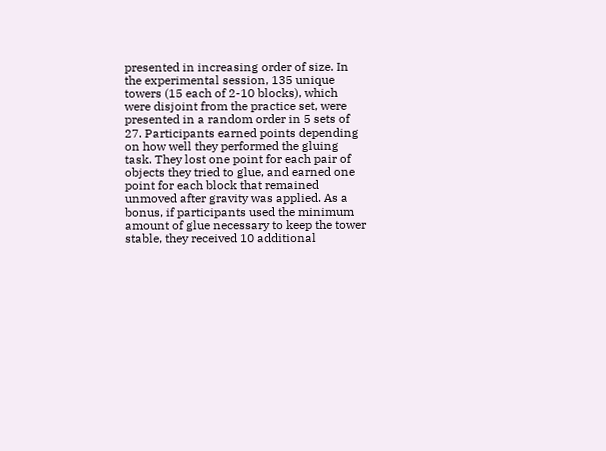presented in increasing order of size. In the experimental session, 135 unique towers (15 each of 2-10 blocks), which were disjoint from the practice set, were presented in a random order in 5 sets of 27. Participants earned points depending on how well they performed the gluing task. They lost one point for each pair of objects they tried to glue, and earned one point for each block that remained unmoved after gravity was applied. As a bonus, if participants used the minimum amount of glue necessary to keep the tower stable, they received 10 additional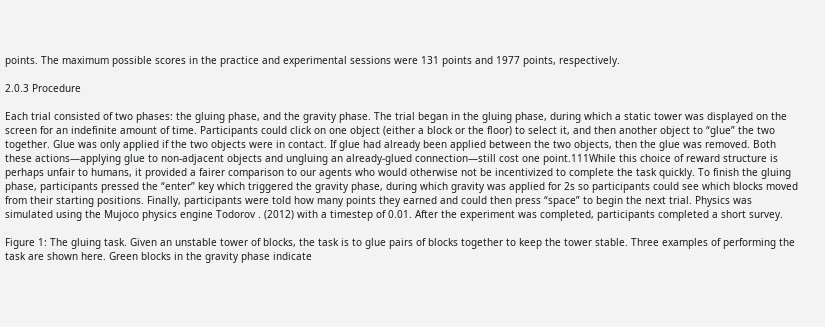points. The maximum possible scores in the practice and experimental sessions were 131 points and 1977 points, respectively.

2.0.3 Procedure

Each trial consisted of two phases: the gluing phase, and the gravity phase. The trial began in the gluing phase, during which a static tower was displayed on the screen for an indefinite amount of time. Participants could click on one object (either a block or the floor) to select it, and then another object to “glue” the two together. Glue was only applied if the two objects were in contact. If glue had already been applied between the two objects, then the glue was removed. Both these actions—applying glue to non-adjacent objects and ungluing an already-glued connection—still cost one point.111While this choice of reward structure is perhaps unfair to humans, it provided a fairer comparison to our agents who would otherwise not be incentivized to complete the task quickly. To finish the gluing phase, participants pressed the “enter” key which triggered the gravity phase, during which gravity was applied for 2s so participants could see which blocks moved from their starting positions. Finally, participants were told how many points they earned and could then press “space” to begin the next trial. Physics was simulated using the Mujoco physics engine Todorov . (2012) with a timestep of 0.01. After the experiment was completed, participants completed a short survey.

Figure 1: The gluing task. Given an unstable tower of blocks, the task is to glue pairs of blocks together to keep the tower stable. Three examples of performing the task are shown here. Green blocks in the gravity phase indicate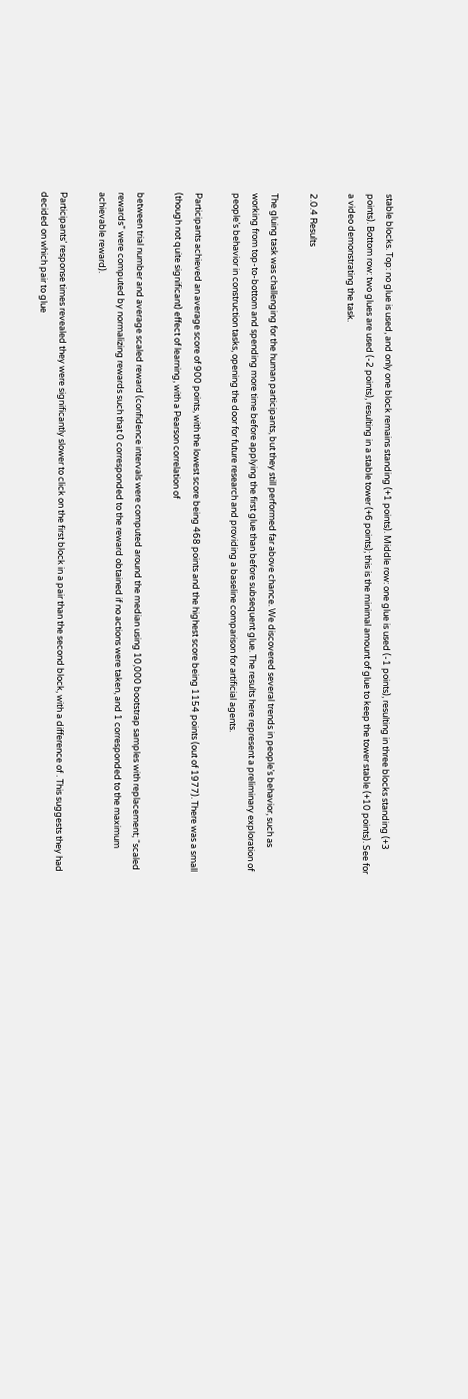stable blocks. Top: no glue is used, and only one block remains standing (+1 points). Middle row: one glue is used (-1 points), resulting in three blocks standing (+3 points). Bottom row: two glues are used (-2 points), resulting in a stable tower (+6 points); this is the minimal amount of glue to keep the tower stable (+10 points). See for a video demonstrating the task.

2.0.4 Results

The gluing task was challenging for the human participants, but they still performed far above chance. We discovered several trends in people’s behavior, such as working from top-to-bottom and spending more time before applying the first glue than before subsequent glue. The results here represent a preliminary exploration of people’s behavior in construction tasks, opening the door for future research and providing a baseline comparison for artificial agents.

Participants achieved an average score of 900 points, with the lowest score being 468 points and the highest score being 1154 points (out of 1977). There was a small (though not quite significant) effect of learning, with a Pearson correlation of

between trial number and average scaled reward (confidence intervals were computed around the median using 10,000 bootstrap samples with replacement; “scaled rewards” were computed by normalizing rewards such that 0 corresponded to the reward obtained if no actions were taken, and 1 corresponded to the maximum achievable reward).

Participants’ response times revealed they were significantly slower to click on the first block in a pair than the second block, with a difference of . This suggests they had decided on which pair to glue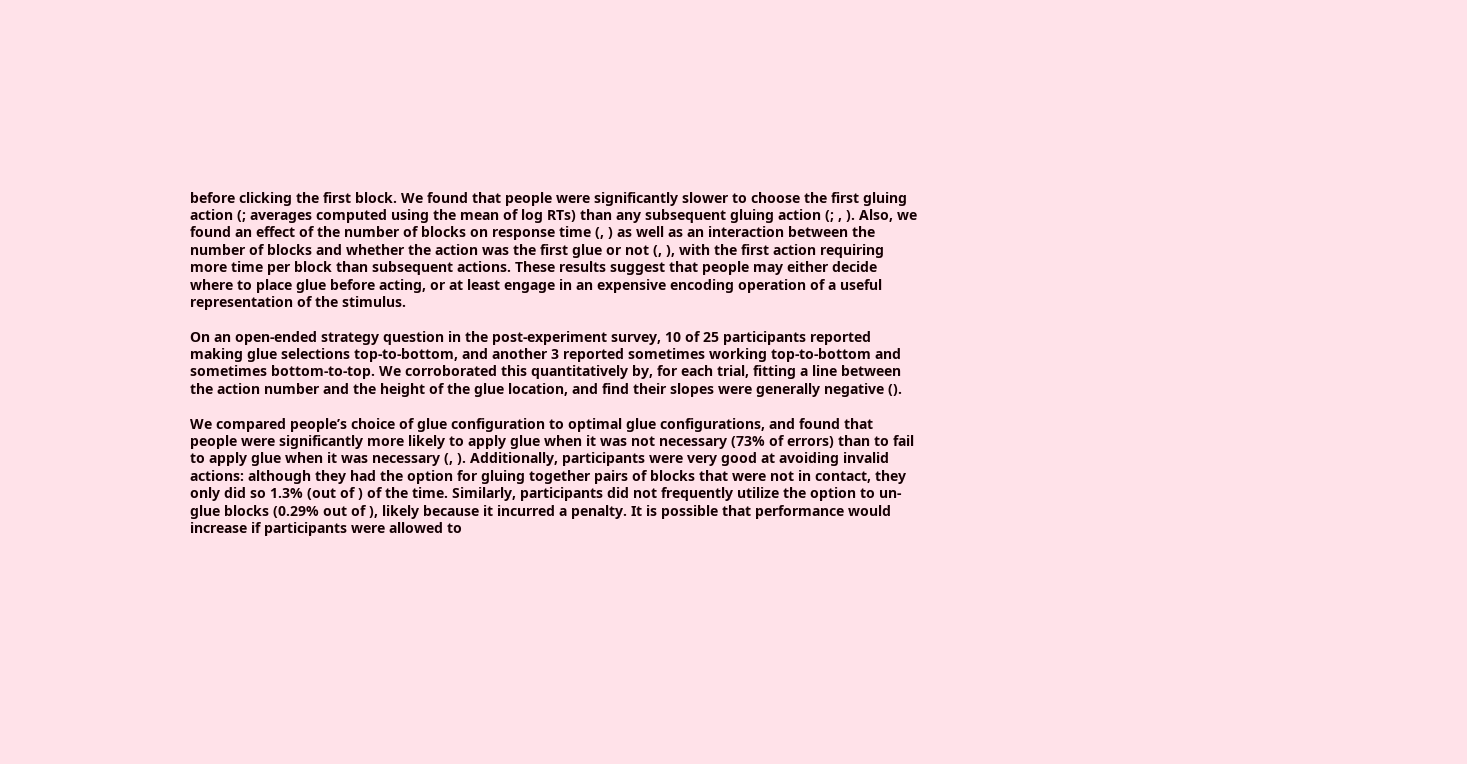before clicking the first block. We found that people were significantly slower to choose the first gluing action (; averages computed using the mean of log RTs) than any subsequent gluing action (; , ). Also, we found an effect of the number of blocks on response time (, ) as well as an interaction between the number of blocks and whether the action was the first glue or not (, ), with the first action requiring more time per block than subsequent actions. These results suggest that people may either decide where to place glue before acting, or at least engage in an expensive encoding operation of a useful representation of the stimulus.

On an open-ended strategy question in the post-experiment survey, 10 of 25 participants reported making glue selections top-to-bottom, and another 3 reported sometimes working top-to-bottom and sometimes bottom-to-top. We corroborated this quantitatively by, for each trial, fitting a line between the action number and the height of the glue location, and find their slopes were generally negative ().

We compared people’s choice of glue configuration to optimal glue configurations, and found that people were significantly more likely to apply glue when it was not necessary (73% of errors) than to fail to apply glue when it was necessary (, ). Additionally, participants were very good at avoiding invalid actions: although they had the option for gluing together pairs of blocks that were not in contact, they only did so 1.3% (out of ) of the time. Similarly, participants did not frequently utilize the option to un-glue blocks (0.29% out of ), likely because it incurred a penalty. It is possible that performance would increase if participants were allowed to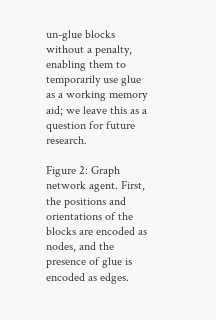un-glue blocks without a penalty, enabling them to temporarily use glue as a working memory aid; we leave this as a question for future research.

Figure 2: Graph network agent. First, the positions and orientations of the blocks are encoded as nodes, and the presence of glue is encoded as edges.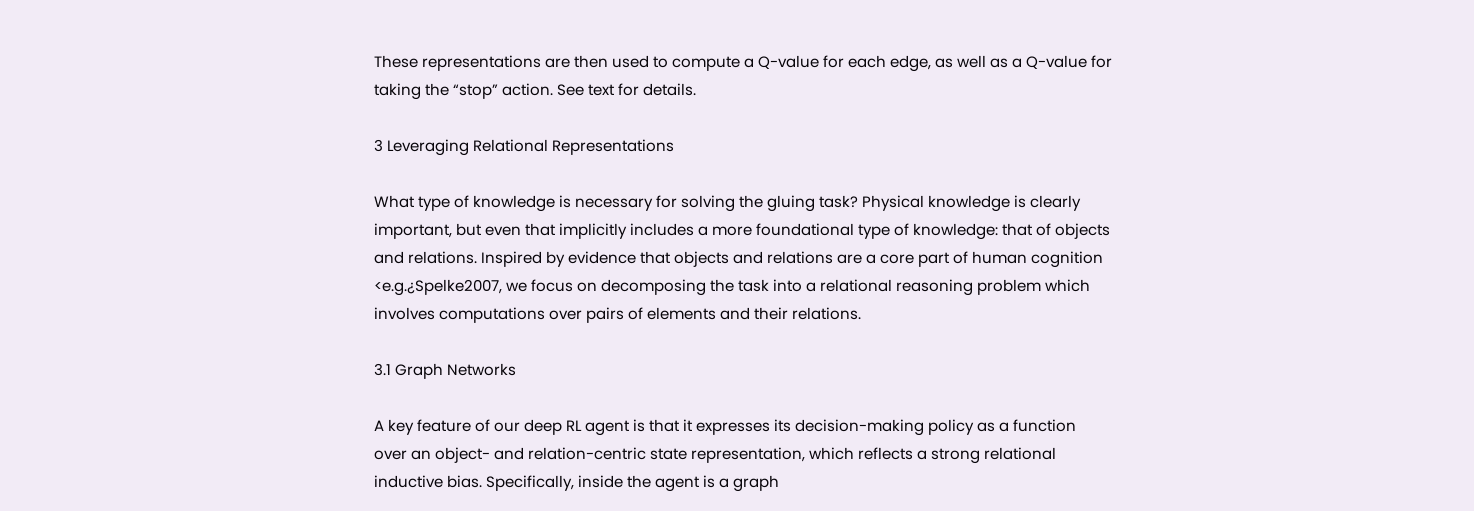These representations are then used to compute a Q-value for each edge, as well as a Q-value for taking the “stop” action. See text for details.

3 Leveraging Relational Representations

What type of knowledge is necessary for solving the gluing task? Physical knowledge is clearly important, but even that implicitly includes a more foundational type of knowledge: that of objects and relations. Inspired by evidence that objects and relations are a core part of human cognition <e.g.¿Spelke2007, we focus on decomposing the task into a relational reasoning problem which involves computations over pairs of elements and their relations.

3.1 Graph Networks

A key feature of our deep RL agent is that it expresses its decision-making policy as a function over an object- and relation-centric state representation, which reflects a strong relational inductive bias. Specifically, inside the agent is a graph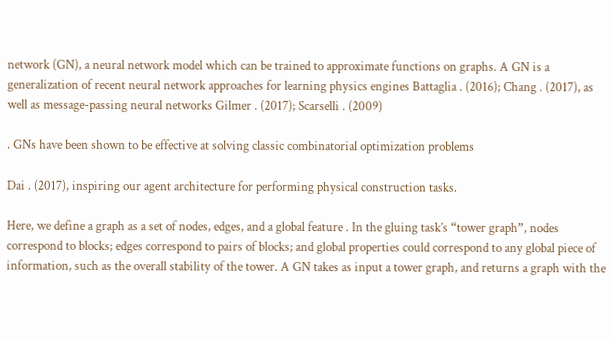network (GN), a neural network model which can be trained to approximate functions on graphs. A GN is a generalization of recent neural network approaches for learning physics engines Battaglia . (2016); Chang . (2017), as well as message-passing neural networks Gilmer . (2017); Scarselli . (2009)

. GNs have been shown to be effective at solving classic combinatorial optimization problems

Dai . (2017), inspiring our agent architecture for performing physical construction tasks.

Here, we define a graph as a set of nodes, edges, and a global feature . In the gluing task’s “tower graph”, nodes correspond to blocks; edges correspond to pairs of blocks; and global properties could correspond to any global piece of information, such as the overall stability of the tower. A GN takes as input a tower graph, and returns a graph with the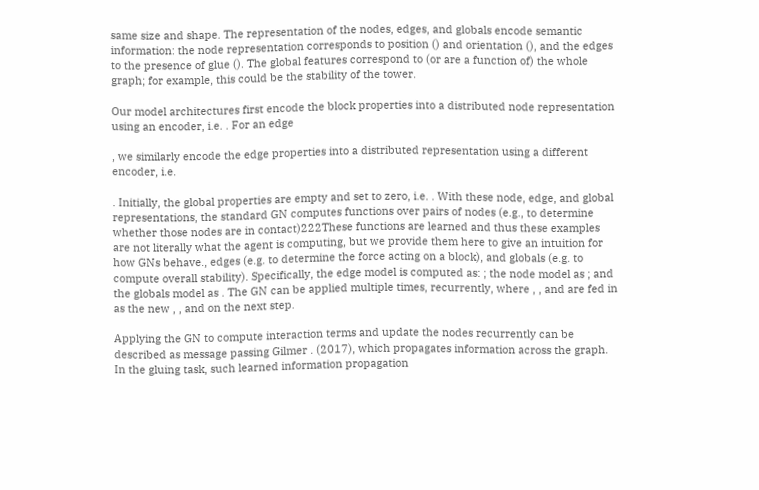same size and shape. The representation of the nodes, edges, and globals encode semantic information: the node representation corresponds to position () and orientation (), and the edges to the presence of glue (). The global features correspond to (or are a function of) the whole graph; for example, this could be the stability of the tower.

Our model architectures first encode the block properties into a distributed node representation using an encoder, i.e. . For an edge

, we similarly encode the edge properties into a distributed representation using a different encoder, i.e.

. Initially, the global properties are empty and set to zero, i.e. . With these node, edge, and global representations, the standard GN computes functions over pairs of nodes (e.g., to determine whether those nodes are in contact)222These functions are learned and thus these examples are not literally what the agent is computing, but we provide them here to give an intuition for how GNs behave., edges (e.g. to determine the force acting on a block), and globals (e.g. to compute overall stability). Specifically, the edge model is computed as: ; the node model as ; and the globals model as . The GN can be applied multiple times, recurrently, where , , and are fed in as the new , , and on the next step.

Applying the GN to compute interaction terms and update the nodes recurrently can be described as message passing Gilmer . (2017), which propagates information across the graph. In the gluing task, such learned information propagation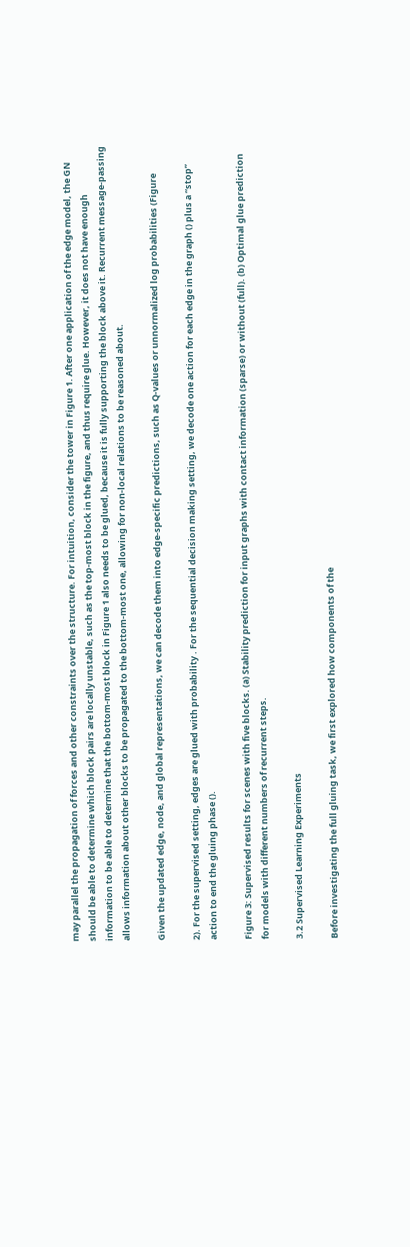may parallel the propagation of forces and other constraints over the structure. For intuition, consider the tower in Figure 1. After one application of the edge model, the GN should be able to determine which block pairs are locally unstable, such as the top-most block in the figure, and thus require glue. However, it does not have enough information to be able to determine that the bottom-most block in Figure 1 also needs to be glued, because it is fully supporting the block above it. Recurrent message-passing allows information about other blocks to be propagated to the bottom-most one, allowing for non-local relations to be reasoned about.

Given the updated edge, node, and global representations, we can decode them into edge-specific predictions, such as Q-values or unnormalized log probabilities (Figure

2). For the supervised setting, edges are glued with probability . For the sequential decision making setting, we decode one action for each edge in the graph () plus a “stop” action to end the gluing phase ().

Figure 3: Supervised results for scenes with five blocks. (a) Stability prediction for input graphs with contact information (sparse) or without (full). (b) Optimal glue prediction for models with different numbers of recurrent steps.

3.2 Supervised Learning Experiments

Before investigating the full gluing task, we first explored how components of the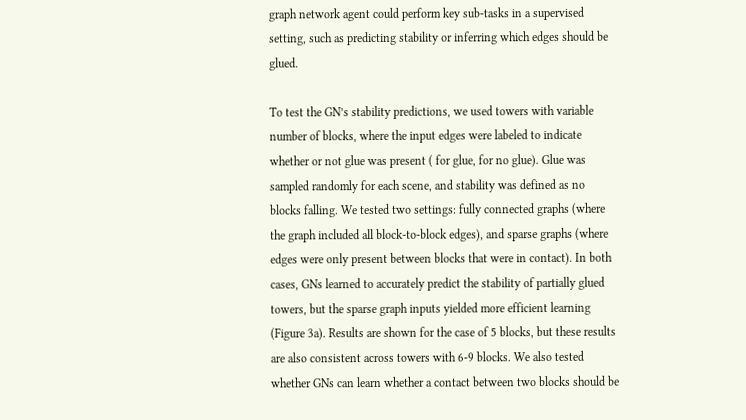graph network agent could perform key sub-tasks in a supervised setting, such as predicting stability or inferring which edges should be glued.

To test the GN’s stability predictions, we used towers with variable number of blocks, where the input edges were labeled to indicate whether or not glue was present ( for glue, for no glue). Glue was sampled randomly for each scene, and stability was defined as no blocks falling. We tested two settings: fully connected graphs (where the graph included all block-to-block edges), and sparse graphs (where edges were only present between blocks that were in contact). In both cases, GNs learned to accurately predict the stability of partially glued towers, but the sparse graph inputs yielded more efficient learning (Figure 3a). Results are shown for the case of 5 blocks, but these results are also consistent across towers with 6-9 blocks. We also tested whether GNs can learn whether a contact between two blocks should be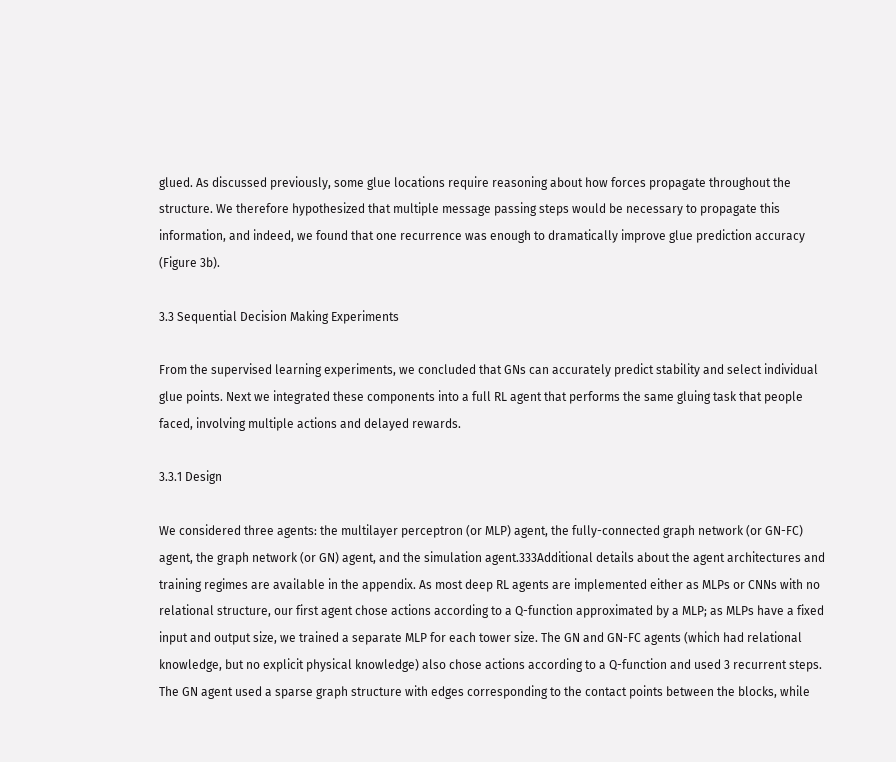glued. As discussed previously, some glue locations require reasoning about how forces propagate throughout the structure. We therefore hypothesized that multiple message passing steps would be necessary to propagate this information, and indeed, we found that one recurrence was enough to dramatically improve glue prediction accuracy (Figure 3b).

3.3 Sequential Decision Making Experiments

From the supervised learning experiments, we concluded that GNs can accurately predict stability and select individual glue points. Next we integrated these components into a full RL agent that performs the same gluing task that people faced, involving multiple actions and delayed rewards.

3.3.1 Design

We considered three agents: the multilayer perceptron (or MLP) agent, the fully-connected graph network (or GN-FC) agent, the graph network (or GN) agent, and the simulation agent.333Additional details about the agent architectures and training regimes are available in the appendix. As most deep RL agents are implemented either as MLPs or CNNs with no relational structure, our first agent chose actions according to a Q-function approximated by a MLP; as MLPs have a fixed input and output size, we trained a separate MLP for each tower size. The GN and GN-FC agents (which had relational knowledge, but no explicit physical knowledge) also chose actions according to a Q-function and used 3 recurrent steps. The GN agent used a sparse graph structure with edges corresponding to the contact points between the blocks, while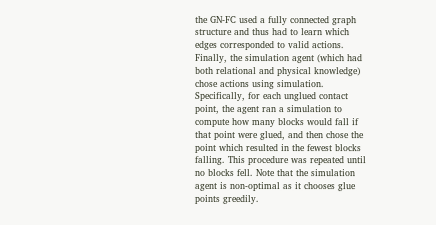the GN-FC used a fully connected graph structure and thus had to learn which edges corresponded to valid actions. Finally, the simulation agent (which had both relational and physical knowledge) chose actions using simulation. Specifically, for each unglued contact point, the agent ran a simulation to compute how many blocks would fall if that point were glued, and then chose the point which resulted in the fewest blocks falling. This procedure was repeated until no blocks fell. Note that the simulation agent is non-optimal as it chooses glue points greedily.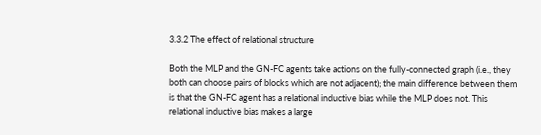3.3.2 The effect of relational structure

Both the MLP and the GN-FC agents take actions on the fully-connected graph (i.e., they both can choose pairs of blocks which are not adjacent); the main difference between them is that the GN-FC agent has a relational inductive bias while the MLP does not. This relational inductive bias makes a large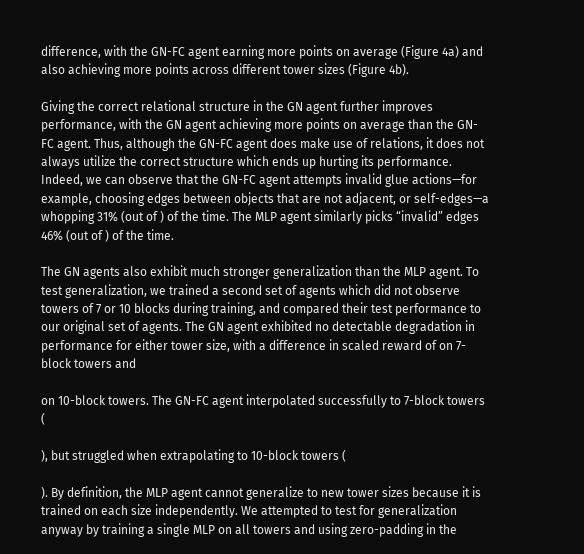difference, with the GN-FC agent earning more points on average (Figure 4a) and also achieving more points across different tower sizes (Figure 4b).

Giving the correct relational structure in the GN agent further improves performance, with the GN agent achieving more points on average than the GN-FC agent. Thus, although the GN-FC agent does make use of relations, it does not always utilize the correct structure which ends up hurting its performance. Indeed, we can observe that the GN-FC agent attempts invalid glue actions—for example, choosing edges between objects that are not adjacent, or self-edges—a whopping 31% (out of ) of the time. The MLP agent similarly picks “invalid” edges 46% (out of ) of the time.

The GN agents also exhibit much stronger generalization than the MLP agent. To test generalization, we trained a second set of agents which did not observe towers of 7 or 10 blocks during training, and compared their test performance to our original set of agents. The GN agent exhibited no detectable degradation in performance for either tower size, with a difference in scaled reward of on 7-block towers and

on 10-block towers. The GN-FC agent interpolated successfully to 7-block towers (

), but struggled when extrapolating to 10-block towers (

). By definition, the MLP agent cannot generalize to new tower sizes because it is trained on each size independently. We attempted to test for generalization anyway by training a single MLP on all towers and using zero-padding in the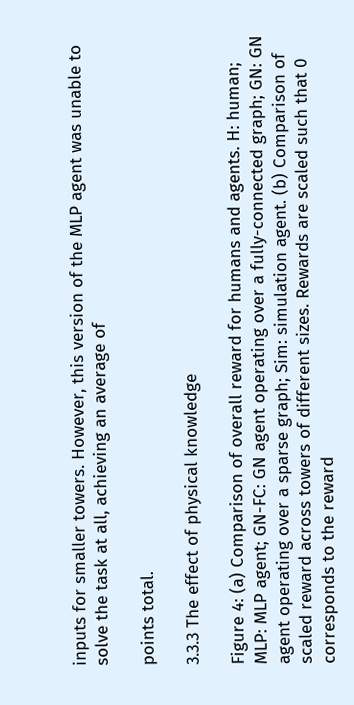inputs for smaller towers. However, this version of the MLP agent was unable to solve the task at all, achieving an average of

points total.

3.3.3 The effect of physical knowledge

Figure 4: (a) Comparison of overall reward for humans and agents. H: human; MLP: MLP agent; GN-FC: GN agent operating over a fully-connected graph; GN: GN agent operating over a sparse graph; Sim: simulation agent. (b) Comparison of scaled reward across towers of different sizes. Rewards are scaled such that 0 corresponds to the reward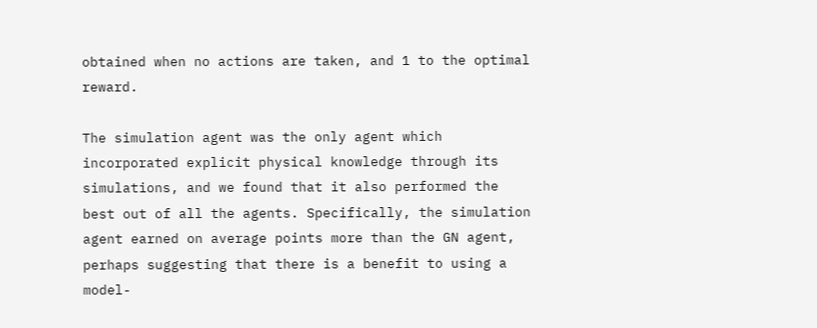obtained when no actions are taken, and 1 to the optimal reward.

The simulation agent was the only agent which incorporated explicit physical knowledge through its simulations, and we found that it also performed the best out of all the agents. Specifically, the simulation agent earned on average points more than the GN agent, perhaps suggesting that there is a benefit to using a model-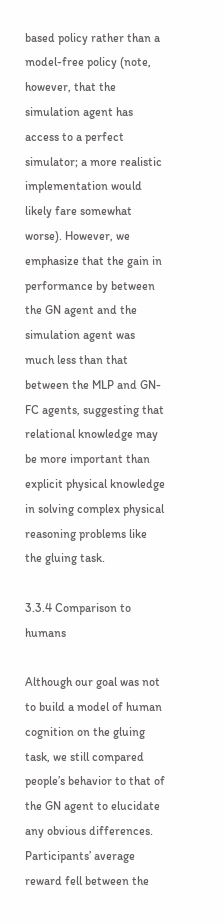based policy rather than a model-free policy (note, however, that the simulation agent has access to a perfect simulator; a more realistic implementation would likely fare somewhat worse). However, we emphasize that the gain in performance by between the GN agent and the simulation agent was much less than that between the MLP and GN-FC agents, suggesting that relational knowledge may be more important than explicit physical knowledge in solving complex physical reasoning problems like the gluing task.

3.3.4 Comparison to humans

Although our goal was not to build a model of human cognition on the gluing task, we still compared people’s behavior to that of the GN agent to elucidate any obvious differences. Participants’ average reward fell between the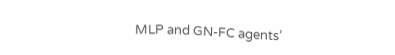MLP and GN-FC agents’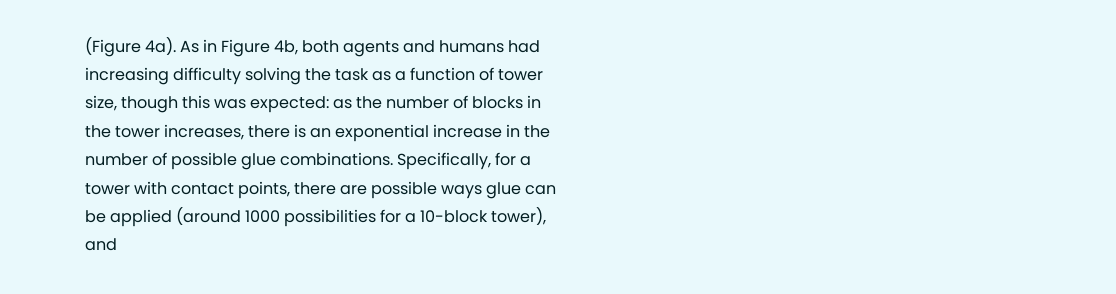(Figure 4a). As in Figure 4b, both agents and humans had increasing difficulty solving the task as a function of tower size, though this was expected: as the number of blocks in the tower increases, there is an exponential increase in the number of possible glue combinations. Specifically, for a tower with contact points, there are possible ways glue can be applied (around 1000 possibilities for a 10-block tower), and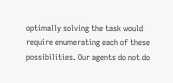optimally solving the task would require enumerating each of these possibilities. Our agents do not do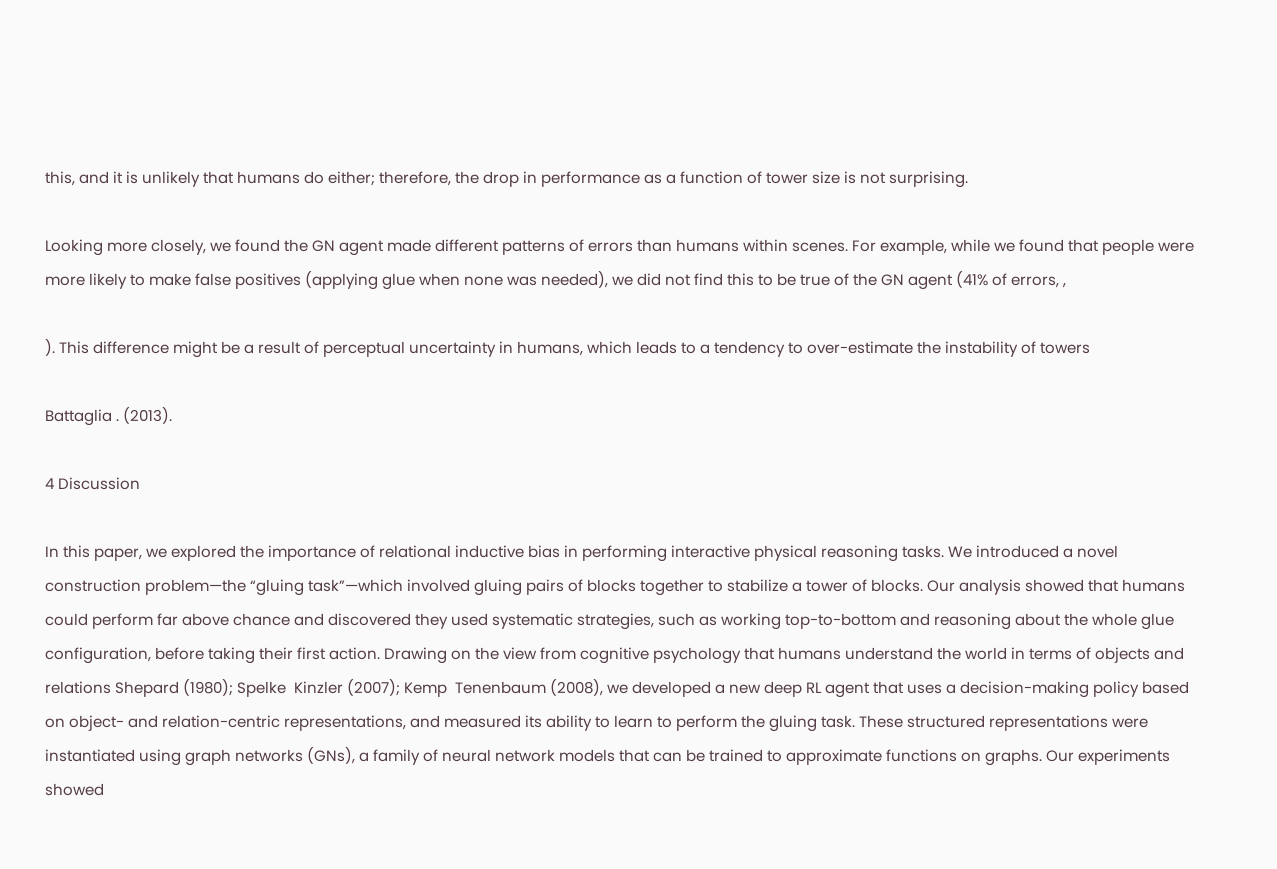this, and it is unlikely that humans do either; therefore, the drop in performance as a function of tower size is not surprising.

Looking more closely, we found the GN agent made different patterns of errors than humans within scenes. For example, while we found that people were more likely to make false positives (applying glue when none was needed), we did not find this to be true of the GN agent (41% of errors, ,

). This difference might be a result of perceptual uncertainty in humans, which leads to a tendency to over-estimate the instability of towers

Battaglia . (2013).

4 Discussion

In this paper, we explored the importance of relational inductive bias in performing interactive physical reasoning tasks. We introduced a novel construction problem—the “gluing task”—which involved gluing pairs of blocks together to stabilize a tower of blocks. Our analysis showed that humans could perform far above chance and discovered they used systematic strategies, such as working top-to-bottom and reasoning about the whole glue configuration, before taking their first action. Drawing on the view from cognitive psychology that humans understand the world in terms of objects and relations Shepard (1980); Spelke  Kinzler (2007); Kemp  Tenenbaum (2008), we developed a new deep RL agent that uses a decision-making policy based on object- and relation-centric representations, and measured its ability to learn to perform the gluing task. These structured representations were instantiated using graph networks (GNs), a family of neural network models that can be trained to approximate functions on graphs. Our experiments showed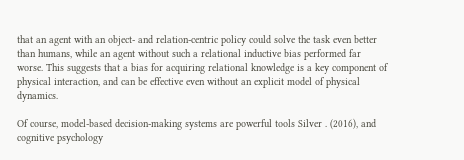that an agent with an object- and relation-centric policy could solve the task even better than humans, while an agent without such a relational inductive bias performed far worse. This suggests that a bias for acquiring relational knowledge is a key component of physical interaction, and can be effective even without an explicit model of physical dynamics.

Of course, model-based decision-making systems are powerful tools Silver . (2016), and cognitive psychology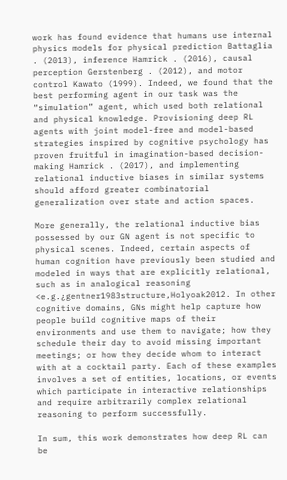work has found evidence that humans use internal physics models for physical prediction Battaglia . (2013), inference Hamrick . (2016), causal perception Gerstenberg . (2012), and motor control Kawato (1999). Indeed, we found that the best performing agent in our task was the “simulation” agent, which used both relational and physical knowledge. Provisioning deep RL agents with joint model-free and model-based strategies inspired by cognitive psychology has proven fruitful in imagination-based decision-making Hamrick . (2017), and implementing relational inductive biases in similar systems should afford greater combinatorial generalization over state and action spaces.

More generally, the relational inductive bias possessed by our GN agent is not specific to physical scenes. Indeed, certain aspects of human cognition have previously been studied and modeled in ways that are explicitly relational, such as in analogical reasoning <e.g.¿gentner1983structure,Holyoak2012. In other cognitive domains, GNs might help capture how people build cognitive maps of their environments and use them to navigate; how they schedule their day to avoid missing important meetings; or how they decide whom to interact with at a cocktail party. Each of these examples involves a set of entities, locations, or events which participate in interactive relationships and require arbitrarily complex relational reasoning to perform successfully.

In sum, this work demonstrates how deep RL can be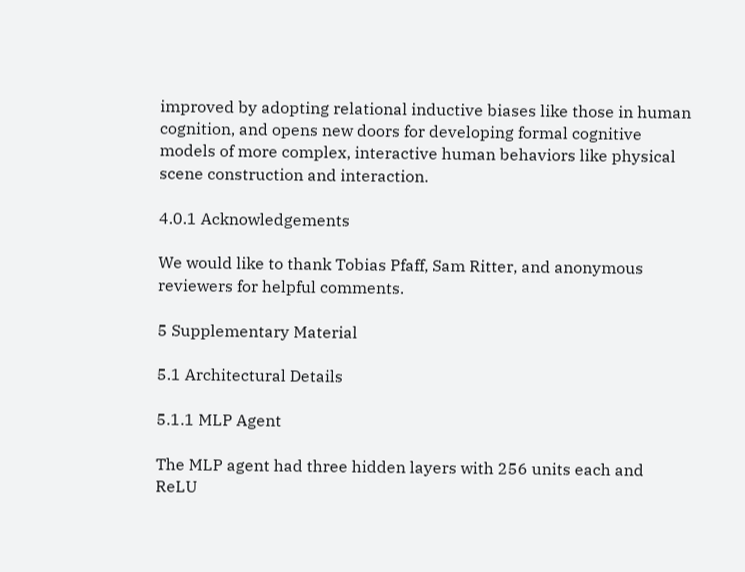improved by adopting relational inductive biases like those in human cognition, and opens new doors for developing formal cognitive models of more complex, interactive human behaviors like physical scene construction and interaction.

4.0.1 Acknowledgements

We would like to thank Tobias Pfaff, Sam Ritter, and anonymous reviewers for helpful comments.

5 Supplementary Material

5.1 Architectural Details

5.1.1 MLP Agent

The MLP agent had three hidden layers with 256 units each and ReLU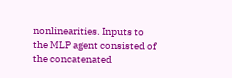nonlinearities. Inputs to the MLP agent consisted of the concatenated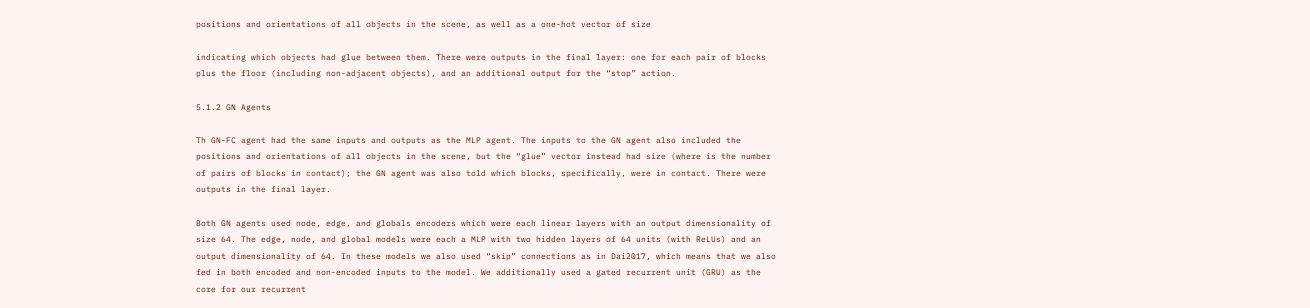positions and orientations of all objects in the scene, as well as a one-hot vector of size

indicating which objects had glue between them. There were outputs in the final layer: one for each pair of blocks plus the floor (including non-adjacent objects), and an additional output for the “stop” action.

5.1.2 GN Agents

Th GN-FC agent had the same inputs and outputs as the MLP agent. The inputs to the GN agent also included the positions and orientations of all objects in the scene, but the “glue” vector instead had size (where is the number of pairs of blocks in contact); the GN agent was also told which blocks, specifically, were in contact. There were outputs in the final layer.

Both GN agents used node, edge, and globals encoders which were each linear layers with an output dimensionality of size 64. The edge, node, and global models were each a MLP with two hidden layers of 64 units (with ReLUs) and an output dimensionality of 64. In these models we also used “skip” connections as in Dai2017, which means that we also fed in both encoded and non-encoded inputs to the model. We additionally used a gated recurrent unit (GRU) as the core for our recurrent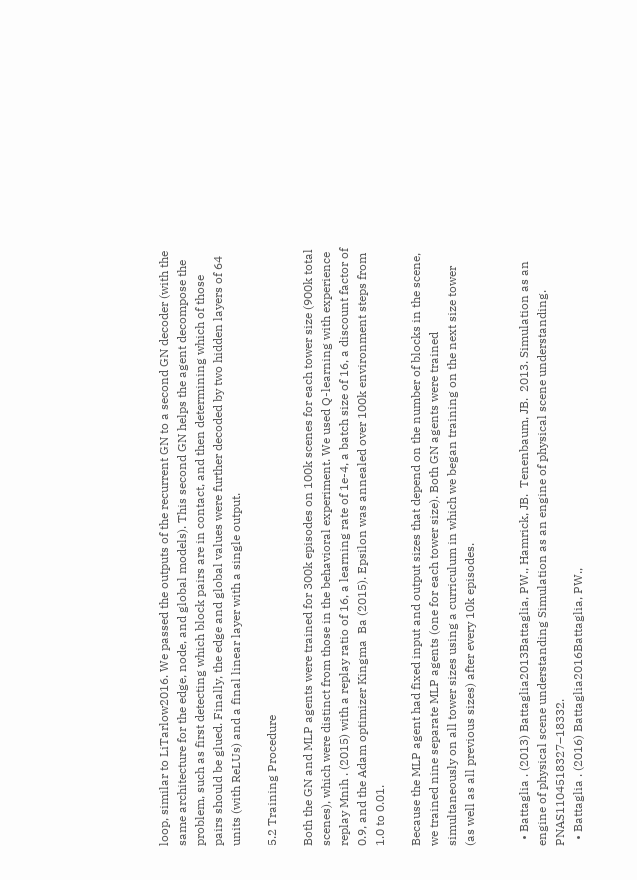loop, similar to LiTarlow2016. We passed the outputs of the recurrent GN to a second GN decoder (with the same architecture for the edge, node, and global models). This second GN helps the agent decompose the problem, such as first detecting which block pairs are in contact, and then determining which of those pairs should be glued. Finally, the edge and global values were further decoded by two hidden layers of 64 units (with ReLUs) and a final linear layer with a single output.

5.2 Training Procedure

Both the GN and MLP agents were trained for 300k episodes on 100k scenes for each tower size (900k total scenes), which were distinct from those in the behavioral experiment. We used Q-learning with experience replay Mnih . (2015) with a replay ratio of 16, a learning rate of 1e-4, a batch size of 16, a discount factor of 0.9, and the Adam optimizer Kingma  Ba (2015). Epsilon was annealed over 100k environment steps from 1.0 to 0.01.

Because the MLP agent had fixed input and output sizes that depend on the number of blocks in the scene, we trained nine separate MLP agents (one for each tower size). Both GN agents were trained simultaneously on all tower sizes using a curriculum in which we began training on the next size tower (as well as all previous sizes) after every 10k episodes.


  • Battaglia . (2013) Battaglia2013Battaglia, PW., Hamrick, JB.  Tenenbaum, JB.  2013. Simulation as an engine of physical scene understanding Simulation as an engine of physical scene understanding. PNAS1104518327–18332.
  • Battaglia . (2016) Battaglia2016Battaglia, PW.,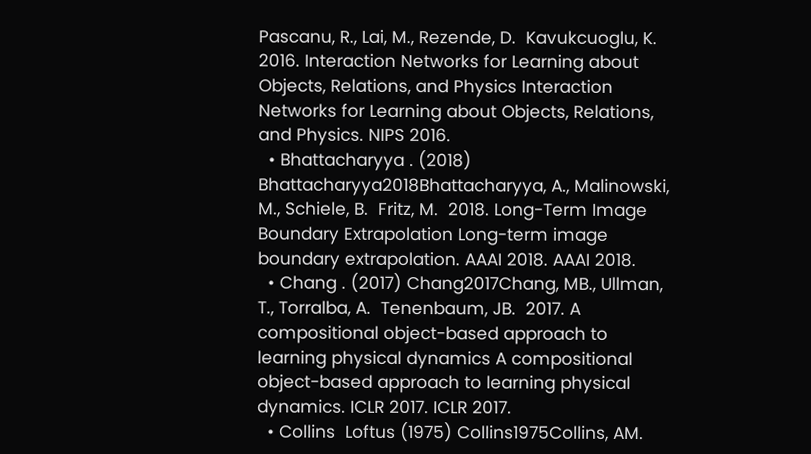Pascanu, R., Lai, M., Rezende, D.  Kavukcuoglu, K.  2016. Interaction Networks for Learning about Objects, Relations, and Physics Interaction Networks for Learning about Objects, Relations, and Physics. NIPS 2016.
  • Bhattacharyya . (2018) Bhattacharyya2018Bhattacharyya, A., Malinowski, M., Schiele, B.  Fritz, M.  2018. Long-Term Image Boundary Extrapolation Long-term image boundary extrapolation. AAAI 2018. AAAI 2018.
  • Chang . (2017) Chang2017Chang, MB., Ullman, T., Torralba, A.  Tenenbaum, JB.  2017. A compositional object-based approach to learning physical dynamics A compositional object-based approach to learning physical dynamics. ICLR 2017. ICLR 2017.
  • Collins  Loftus (1975) Collins1975Collins, AM.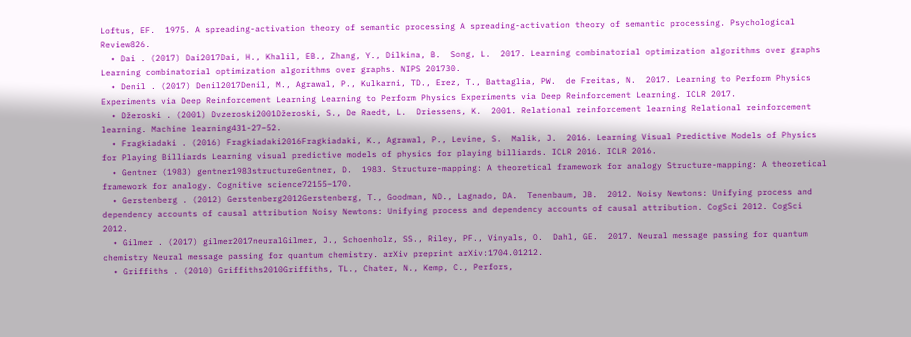Loftus, EF.  1975. A spreading-activation theory of semantic processing A spreading-activation theory of semantic processing. Psychological Review826.
  • Dai . (2017) Dai2017Dai, H., Khalil, EB., Zhang, Y., Dilkina, B.  Song, L.  2017. Learning combinatorial optimization algorithms over graphs Learning combinatorial optimization algorithms over graphs. NIPS 201730.
  • Denil . (2017) Denil2017Denil, M., Agrawal, P., Kulkarni, TD., Erez, T., Battaglia, PW.  de Freitas, N.  2017. Learning to Perform Physics Experiments via Deep Reinforcement Learning Learning to Perform Physics Experiments via Deep Reinforcement Learning. ICLR 2017.
  • Džeroski . (2001) Dvzeroski2001Džeroski, S., De Raedt, L.  Driessens, K.  2001. Relational reinforcement learning Relational reinforcement learning. Machine learning431-27–52.
  • Fragkiadaki . (2016) Fragkiadaki2016Fragkiadaki, K., Agrawal, P., Levine, S.  Malik, J.  2016. Learning Visual Predictive Models of Physics for Playing Billiards Learning visual predictive models of physics for playing billiards. ICLR 2016. ICLR 2016.
  • Gentner (1983) gentner1983structureGentner, D.  1983. Structure-mapping: A theoretical framework for analogy Structure-mapping: A theoretical framework for analogy. Cognitive science72155–170.
  • Gerstenberg . (2012) Gerstenberg2012Gerstenberg, T., Goodman, ND., Lagnado, DA.  Tenenbaum, JB.  2012. Noisy Newtons: Unifying process and dependency accounts of causal attribution Noisy Newtons: Unifying process and dependency accounts of causal attribution. CogSci 2012. CogSci 2012.
  • Gilmer . (2017) gilmer2017neuralGilmer, J., Schoenholz, SS., Riley, PF., Vinyals, O.  Dahl, GE.  2017. Neural message passing for quantum chemistry Neural message passing for quantum chemistry. arXiv preprint arXiv:1704.01212.
  • Griffiths . (2010) Griffiths2010Griffiths, TL., Chater, N., Kemp, C., Perfors,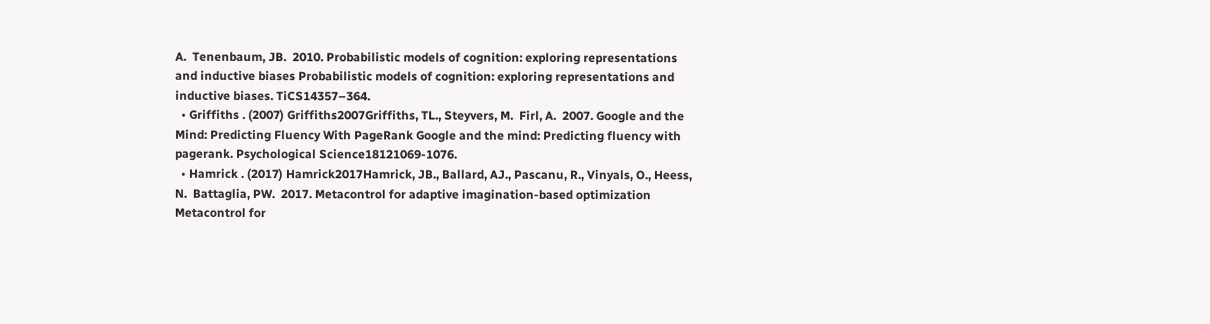A.  Tenenbaum, JB.  2010. Probabilistic models of cognition: exploring representations and inductive biases Probabilistic models of cognition: exploring representations and inductive biases. TiCS14357–364.
  • Griffiths . (2007) Griffiths2007Griffiths, TL., Steyvers, M.  Firl, A.  2007. Google and the Mind: Predicting Fluency With PageRank Google and the mind: Predicting fluency with pagerank. Psychological Science18121069-1076.
  • Hamrick . (2017) Hamrick2017Hamrick, JB., Ballard, AJ., Pascanu, R., Vinyals, O., Heess, N.  Battaglia, PW.  2017. Metacontrol for adaptive imagination-based optimization Metacontrol for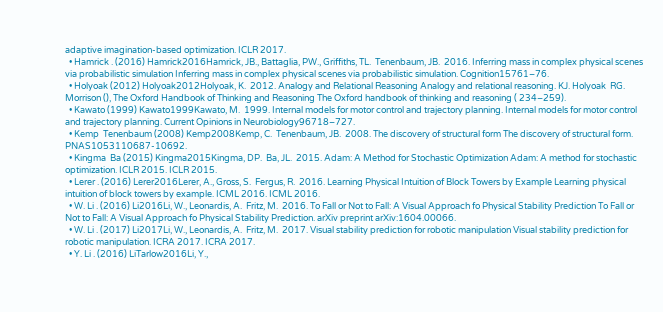adaptive imagination-based optimization. ICLR 2017.
  • Hamrick . (2016) Hamrick2016Hamrick, JB., Battaglia, PW., Griffiths, TL.  Tenenbaum, JB.  2016. Inferring mass in complex physical scenes via probabilistic simulation Inferring mass in complex physical scenes via probabilistic simulation. Cognition15761–76.
  • Holyoak (2012) Holyoak2012Holyoak, K.  2012. Analogy and Relational Reasoning Analogy and relational reasoning. KJ. Holyoak  RG. Morrison (), The Oxford Handbook of Thinking and Reasoning The Oxford handbook of thinking and reasoning ( 234–259).
  • Kawato (1999) Kawato1999Kawato, M.  1999. Internal models for motor control and trajectory planning. Internal models for motor control and trajectory planning. Current Opinions in Neurobiology96718–727.
  • Kemp  Tenenbaum (2008) Kemp2008Kemp, C.  Tenenbaum, JB.  2008. The discovery of structural form The discovery of structural form. PNAS1053110687-10692.
  • Kingma  Ba (2015) Kingma2015Kingma, DP.  Ba, JL.  2015. Adam: A Method for Stochastic Optimization Adam: A method for stochastic optimization. ICLR 2015. ICLR 2015.
  • Lerer . (2016) Lerer2016Lerer, A., Gross, S.  Fergus, R.  2016. Learning Physical Intuition of Block Towers by Example Learning physical intuition of block towers by example. ICML 2016. ICML 2016.
  • W. Li . (2016) Li2016Li, W., Leonardis, A.  Fritz, M.  2016. To Fall or Not to Fall: A Visual Approach fo Physical Stability Prediction To Fall or Not to Fall: A Visual Approach fo Physical Stability Prediction. arXiv preprint arXiv:1604.00066.
  • W. Li . (2017) Li2017Li, W., Leonardis, A.  Fritz, M.  2017. Visual stability prediction for robotic manipulation Visual stability prediction for robotic manipulation. ICRA 2017. ICRA 2017.
  • Y. Li . (2016) LiTarlow2016Li, Y.,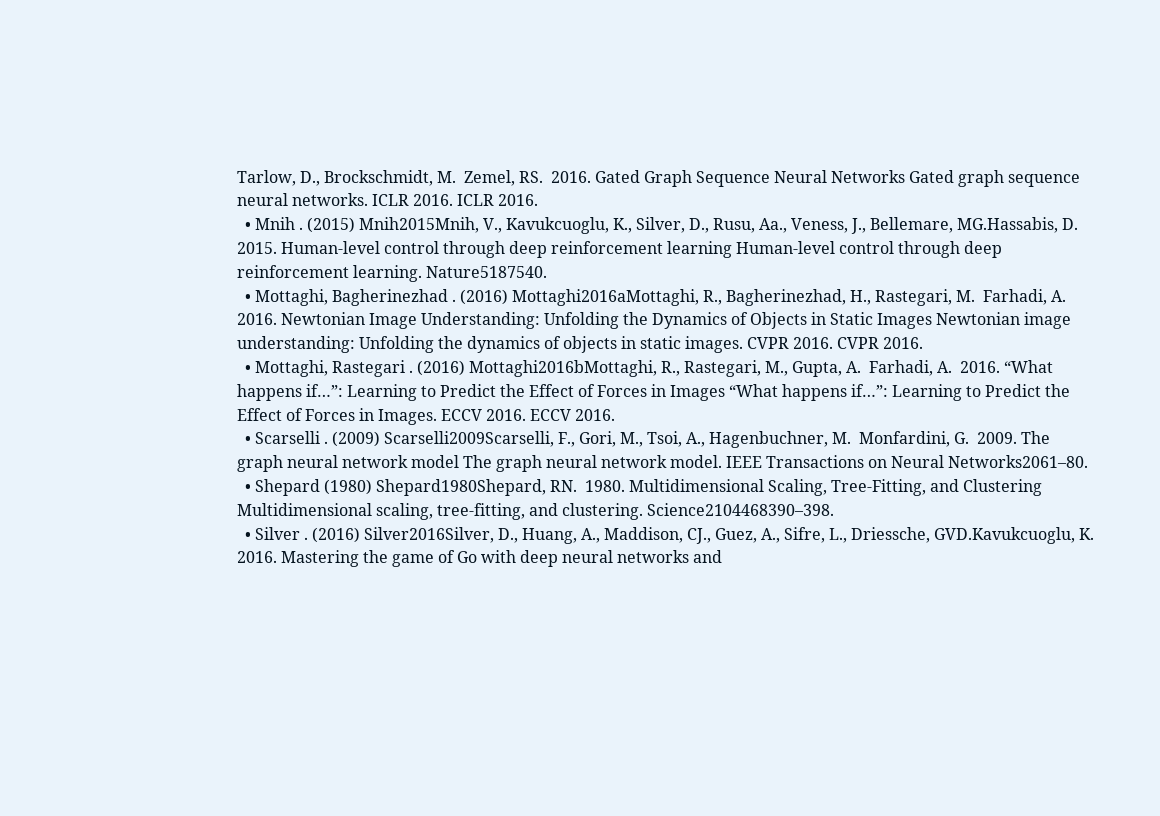Tarlow, D., Brockschmidt, M.  Zemel, RS.  2016. Gated Graph Sequence Neural Networks Gated graph sequence neural networks. ICLR 2016. ICLR 2016.
  • Mnih . (2015) Mnih2015Mnih, V., Kavukcuoglu, K., Silver, D., Rusu, Aa., Veness, J., Bellemare, MG.Hassabis, D.  2015. Human-level control through deep reinforcement learning Human-level control through deep reinforcement learning. Nature5187540.
  • Mottaghi, Bagherinezhad . (2016) Mottaghi2016aMottaghi, R., Bagherinezhad, H., Rastegari, M.  Farhadi, A.  2016. Newtonian Image Understanding: Unfolding the Dynamics of Objects in Static Images Newtonian image understanding: Unfolding the dynamics of objects in static images. CVPR 2016. CVPR 2016.
  • Mottaghi, Rastegari . (2016) Mottaghi2016bMottaghi, R., Rastegari, M., Gupta, A.  Farhadi, A.  2016. “What happens if…”: Learning to Predict the Effect of Forces in Images “What happens if…”: Learning to Predict the Effect of Forces in Images. ECCV 2016. ECCV 2016.
  • Scarselli . (2009) Scarselli2009Scarselli, F., Gori, M., Tsoi, A., Hagenbuchner, M.  Monfardini, G.  2009. The graph neural network model The graph neural network model. IEEE Transactions on Neural Networks2061–80.
  • Shepard (1980) Shepard1980Shepard, RN.  1980. Multidimensional Scaling, Tree-Fitting, and Clustering Multidimensional scaling, tree-fitting, and clustering. Science2104468390–398.
  • Silver . (2016) Silver2016Silver, D., Huang, A., Maddison, CJ., Guez, A., Sifre, L., Driessche, GVD.Kavukcuoglu, K.  2016. Mastering the game of Go with deep neural networks and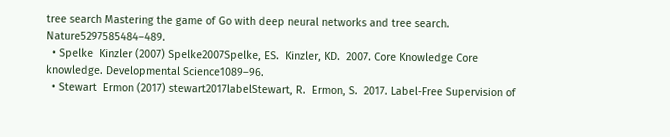tree search Mastering the game of Go with deep neural networks and tree search. Nature5297585484–489.
  • Spelke  Kinzler (2007) Spelke2007Spelke, ES.  Kinzler, KD.  2007. Core Knowledge Core knowledge. Developmental Science1089–96.
  • Stewart  Ermon (2017) stewart2017labelStewart, R.  Ermon, S.  2017. Label-Free Supervision of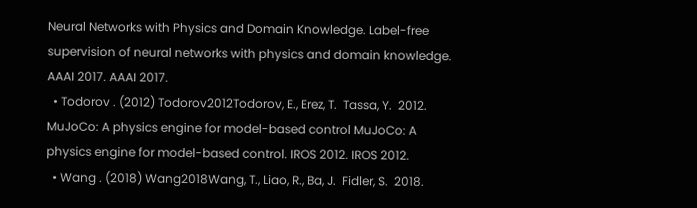Neural Networks with Physics and Domain Knowledge. Label-free supervision of neural networks with physics and domain knowledge. AAAI 2017. AAAI 2017.
  • Todorov . (2012) Todorov2012Todorov, E., Erez, T.  Tassa, Y.  2012. MuJoCo: A physics engine for model-based control MuJoCo: A physics engine for model-based control. IROS 2012. IROS 2012.
  • Wang . (2018) Wang2018Wang, T., Liao, R., Ba, J.  Fidler, S.  2018.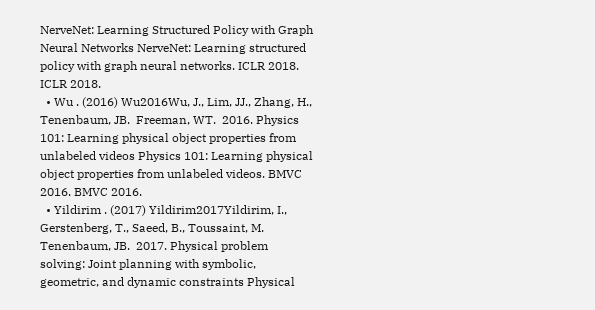NerveNet: Learning Structured Policy with Graph Neural Networks NerveNet: Learning structured policy with graph neural networks. ICLR 2018. ICLR 2018.
  • Wu . (2016) Wu2016Wu, J., Lim, JJ., Zhang, H., Tenenbaum, JB.  Freeman, WT.  2016. Physics 101: Learning physical object properties from unlabeled videos Physics 101: Learning physical object properties from unlabeled videos. BMVC 2016. BMVC 2016.
  • Yildirim . (2017) Yildirim2017Yildirim, I., Gerstenberg, T., Saeed, B., Toussaint, M.  Tenenbaum, JB.  2017. Physical problem solving: Joint planning with symbolic, geometric, and dynamic constraints Physical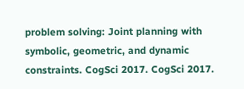problem solving: Joint planning with symbolic, geometric, and dynamic constraints. CogSci 2017. CogSci 2017.